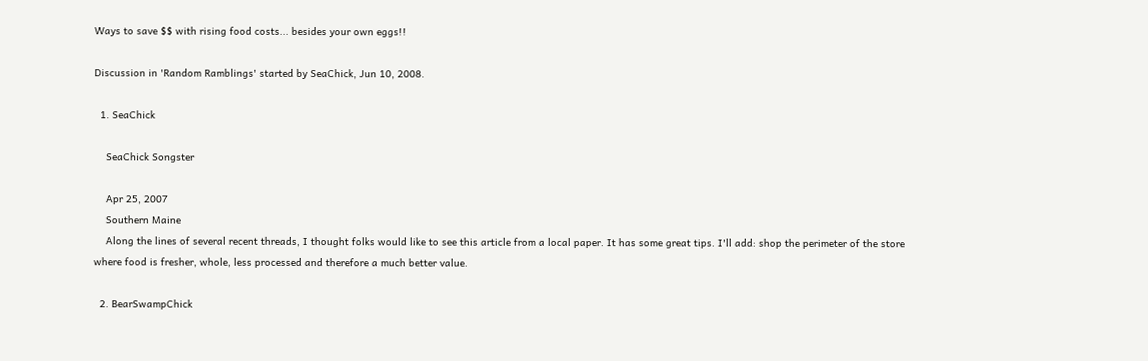Ways to save $$ with rising food costs... besides your own eggs!!

Discussion in 'Random Ramblings' started by SeaChick, Jun 10, 2008.

  1. SeaChick

    SeaChick Songster

    Apr 25, 2007
    Southern Maine
    Along the lines of several recent threads, I thought folks would like to see this article from a local paper. It has some great tips. I'll add: shop the perimeter of the store where food is fresher, whole, less processed and therefore a much better value.

  2. BearSwampChick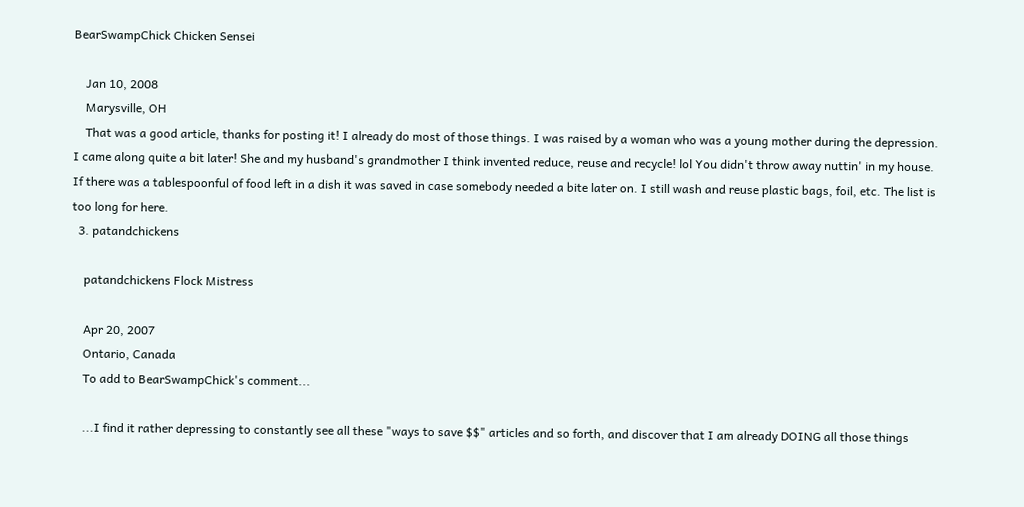BearSwampChick Chicken Sensei

    Jan 10, 2008
    Marysville, OH
    That was a good article, thanks for posting it! I already do most of those things. I was raised by a woman who was a young mother during the depression. I came along quite a bit later! She and my husband's grandmother I think invented reduce, reuse and recycle! lol You didn't throw away nuttin' in my house. If there was a tablespoonful of food left in a dish it was saved in case somebody needed a bite later on. I still wash and reuse plastic bags, foil, etc. The list is too long for here.
  3. patandchickens

    patandchickens Flock Mistress

    Apr 20, 2007
    Ontario, Canada
    To add to BearSwampChick's comment...

    ...I find it rather depressing to constantly see all these "ways to save $$" articles and so forth, and discover that I am already DOING all those things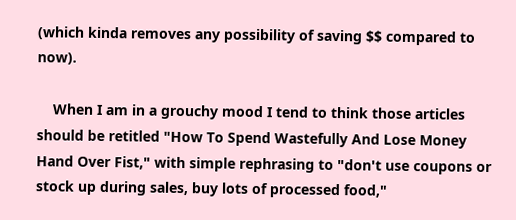(which kinda removes any possibility of saving $$ compared to now).

    When I am in a grouchy mood I tend to think those articles should be retitled "How To Spend Wastefully And Lose Money Hand Over Fist," with simple rephrasing to "don't use coupons or stock up during sales, buy lots of processed food,"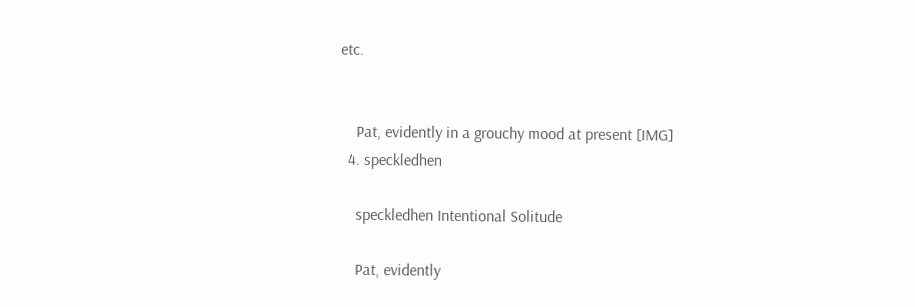etc.


    Pat, evidently in a grouchy mood at present [IMG]
  4. speckledhen

    speckledhen Intentional Solitude

    Pat, evidently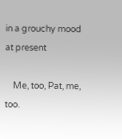in a grouchy mood at present

    Me, too, Pat, me, too.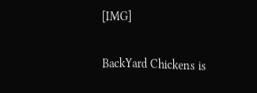[IMG]

BackYard Chickens is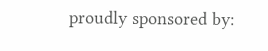proudly sponsored by: